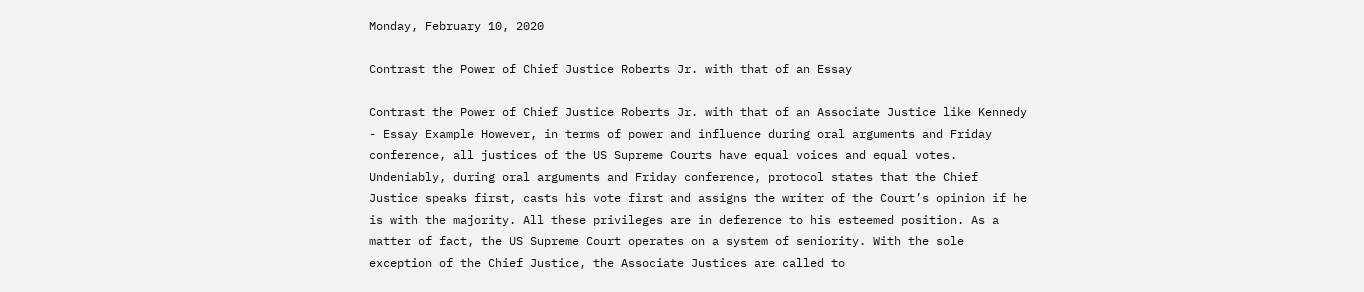Monday, February 10, 2020

Contrast the Power of Chief Justice Roberts Jr. with that of an Essay

Contrast the Power of Chief Justice Roberts Jr. with that of an Associate Justice like Kennedy - Essay Example However, in terms of power and influence during oral arguments and Friday conference, all justices of the US Supreme Courts have equal voices and equal votes. Undeniably, during oral arguments and Friday conference, protocol states that the Chief Justice speaks first, casts his vote first and assigns the writer of the Court’s opinion if he is with the majority. All these privileges are in deference to his esteemed position. As a matter of fact, the US Supreme Court operates on a system of seniority. With the sole exception of the Chief Justice, the Associate Justices are called to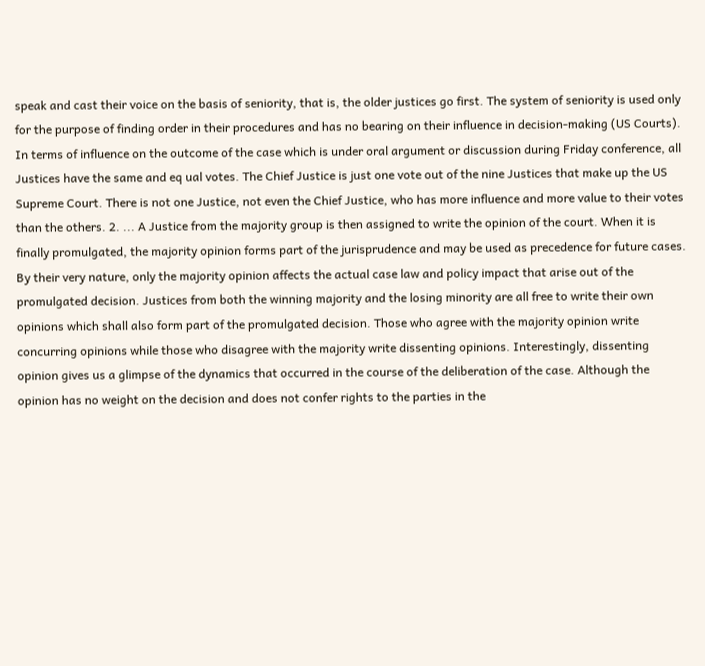speak and cast their voice on the basis of seniority, that is, the older justices go first. The system of seniority is used only for the purpose of finding order in their procedures and has no bearing on their influence in decision-making (US Courts). In terms of influence on the outcome of the case which is under oral argument or discussion during Friday conference, all Justices have the same and eq ual votes. The Chief Justice is just one vote out of the nine Justices that make up the US Supreme Court. There is not one Justice, not even the Chief Justice, who has more influence and more value to their votes than the others. 2. ... A Justice from the majority group is then assigned to write the opinion of the court. When it is finally promulgated, the majority opinion forms part of the jurisprudence and may be used as precedence for future cases. By their very nature, only the majority opinion affects the actual case law and policy impact that arise out of the promulgated decision. Justices from both the winning majority and the losing minority are all free to write their own opinions which shall also form part of the promulgated decision. Those who agree with the majority opinion write concurring opinions while those who disagree with the majority write dissenting opinions. Interestingly, dissenting opinion gives us a glimpse of the dynamics that occurred in the course of the deliberation of the case. Although the opinion has no weight on the decision and does not confer rights to the parties in the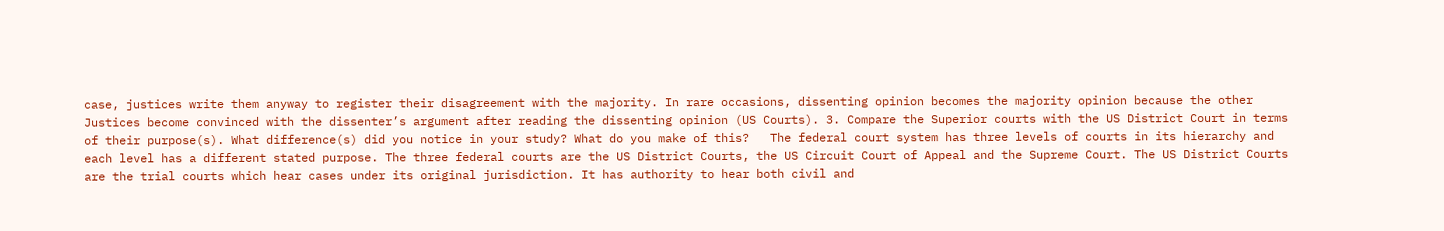case, justices write them anyway to register their disagreement with the majority. In rare occasions, dissenting opinion becomes the majority opinion because the other Justices become convinced with the dissenter’s argument after reading the dissenting opinion (US Courts). 3. Compare the Superior courts with the US District Court in terms of their purpose(s). What difference(s) did you notice in your study? What do you make of this?   The federal court system has three levels of courts in its hierarchy and each level has a different stated purpose. The three federal courts are the US District Courts, the US Circuit Court of Appeal and the Supreme Court. The US District Courts are the trial courts which hear cases under its original jurisdiction. It has authority to hear both civil and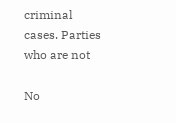criminal cases. Parties who are not

No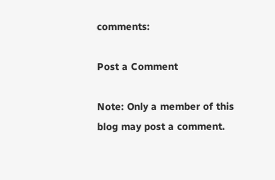comments:

Post a Comment

Note: Only a member of this blog may post a comment.